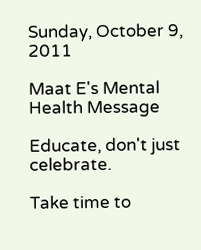Sunday, October 9, 2011

Maat E's Mental Health Message

Educate, don't just celebrate.

Take time to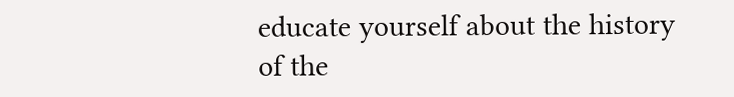educate yourself about the history of the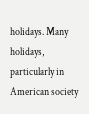holidays. Many holidays, particularly in American society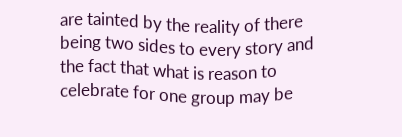are tainted by the reality of there being two sides to every story and the fact that what is reason to celebrate for one group may be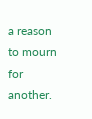a reason to mourn for another.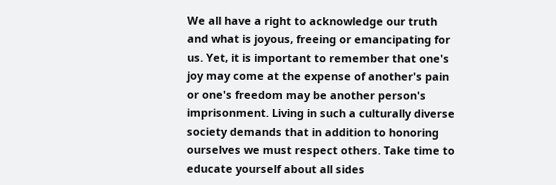We all have a right to acknowledge our truth and what is joyous, freeing or emancipating for us. Yet, it is important to remember that one's joy may come at the expense of another's pain or one's freedom may be another person's imprisonment. Living in such a culturally diverse society demands that in addition to honoring ourselves we must respect others. Take time to educate yourself about all sides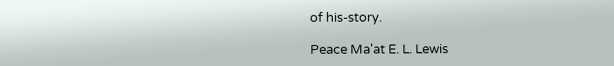of his-story.

Peace Ma'at E. L. Lewis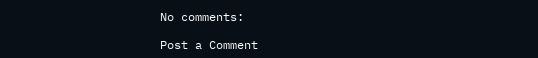No comments:

Post a Comment